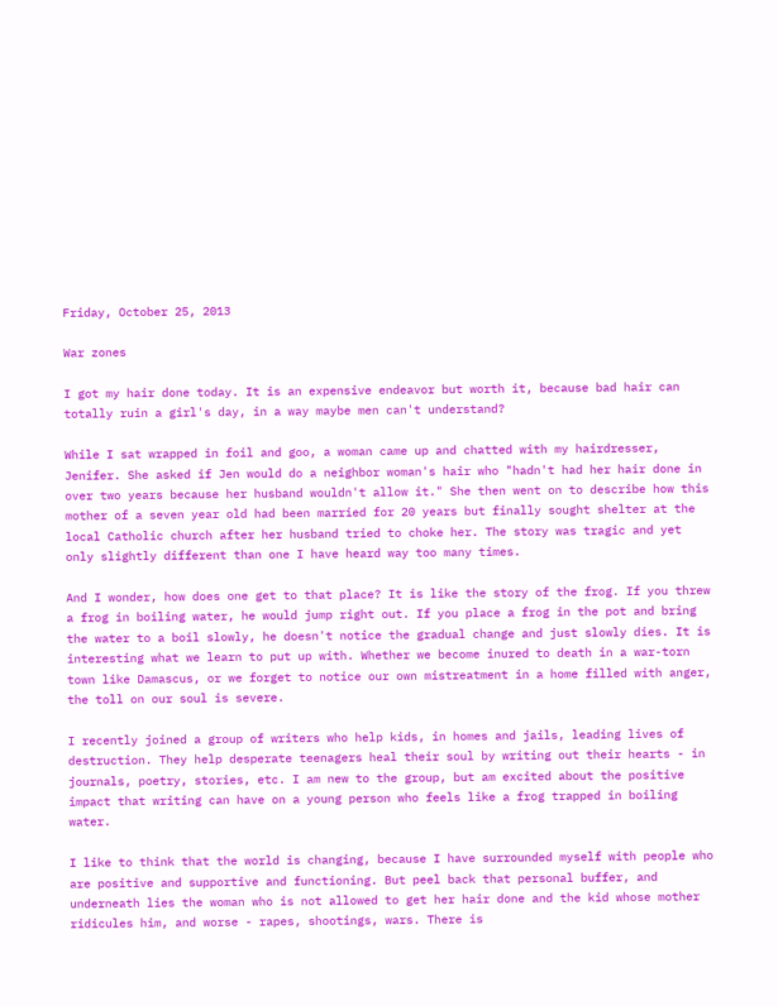Friday, October 25, 2013

War zones

I got my hair done today. It is an expensive endeavor but worth it, because bad hair can totally ruin a girl's day, in a way maybe men can't understand?

While I sat wrapped in foil and goo, a woman came up and chatted with my hairdresser, Jenifer. She asked if Jen would do a neighbor woman's hair who "hadn't had her hair done in over two years because her husband wouldn't allow it." She then went on to describe how this mother of a seven year old had been married for 20 years but finally sought shelter at the local Catholic church after her husband tried to choke her. The story was tragic and yet only slightly different than one I have heard way too many times.

And I wonder, how does one get to that place? It is like the story of the frog. If you threw a frog in boiling water, he would jump right out. If you place a frog in the pot and bring the water to a boil slowly, he doesn't notice the gradual change and just slowly dies. It is interesting what we learn to put up with. Whether we become inured to death in a war-torn town like Damascus, or we forget to notice our own mistreatment in a home filled with anger, the toll on our soul is severe.

I recently joined a group of writers who help kids, in homes and jails, leading lives of destruction. They help desperate teenagers heal their soul by writing out their hearts - in journals, poetry, stories, etc. I am new to the group, but am excited about the positive impact that writing can have on a young person who feels like a frog trapped in boiling water.

I like to think that the world is changing, because I have surrounded myself with people who are positive and supportive and functioning. But peel back that personal buffer, and underneath lies the woman who is not allowed to get her hair done and the kid whose mother ridicules him, and worse - rapes, shootings, wars. There is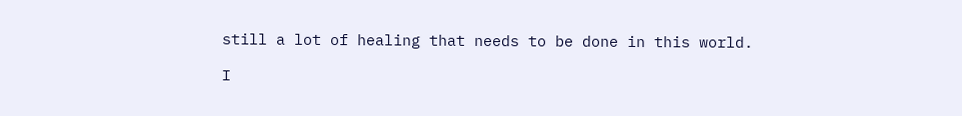still a lot of healing that needs to be done in this world.

I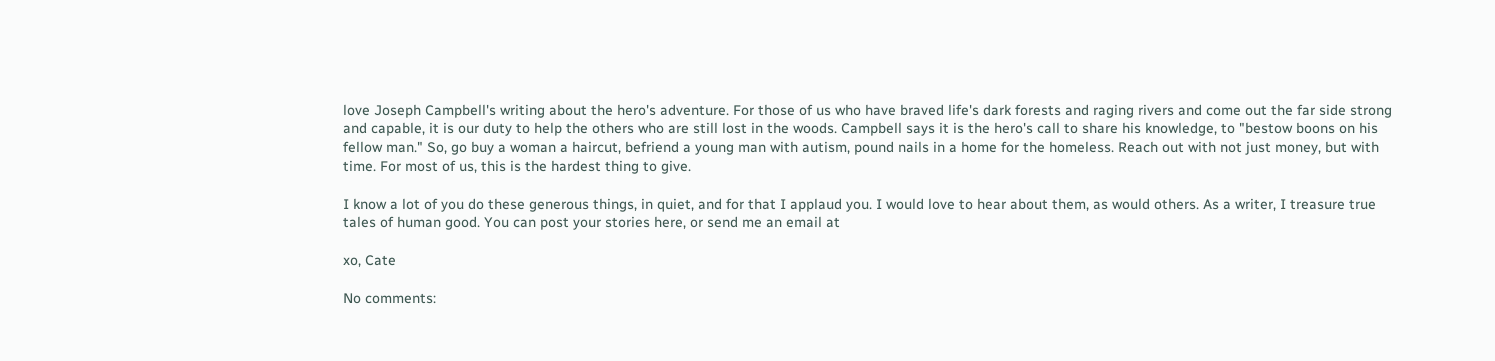love Joseph Campbell's writing about the hero's adventure. For those of us who have braved life's dark forests and raging rivers and come out the far side strong and capable, it is our duty to help the others who are still lost in the woods. Campbell says it is the hero's call to share his knowledge, to "bestow boons on his fellow man." So, go buy a woman a haircut, befriend a young man with autism, pound nails in a home for the homeless. Reach out with not just money, but with time. For most of us, this is the hardest thing to give.

I know a lot of you do these generous things, in quiet, and for that I applaud you. I would love to hear about them, as would others. As a writer, I treasure true tales of human good. You can post your stories here, or send me an email at

xo, Cate

No comments: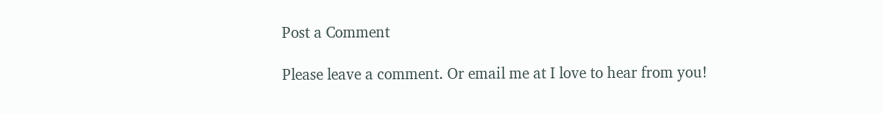Post a Comment

Please leave a comment. Or email me at I love to hear from you!